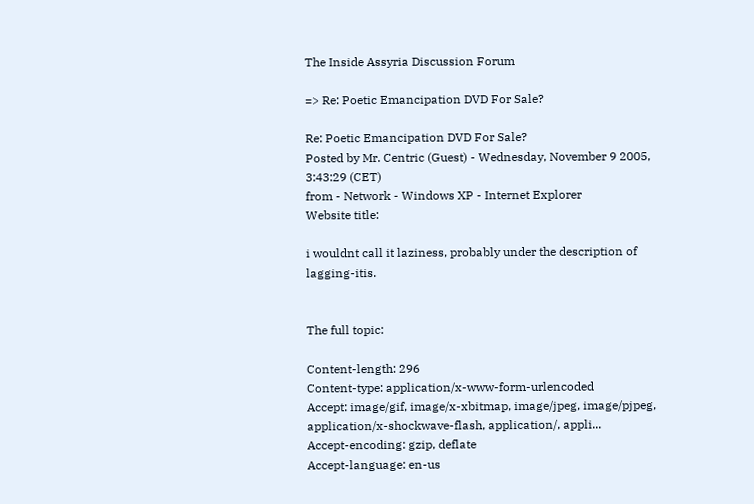The Inside Assyria Discussion Forum

=> Re: Poetic Emancipation DVD For Sale?

Re: Poetic Emancipation DVD For Sale?
Posted by Mr. Centric (Guest) - Wednesday, November 9 2005, 3:43:29 (CET)
from - Network - Windows XP - Internet Explorer
Website title:

i wouldnt call it laziness, probably under the description of lagging-itis.


The full topic:

Content-length: 296
Content-type: application/x-www-form-urlencoded
Accept: image/gif, image/x-xbitmap, image/jpeg, image/pjpeg, application/x-shockwave-flash, application/, appli...
Accept-encoding: gzip, deflate
Accept-language: en-us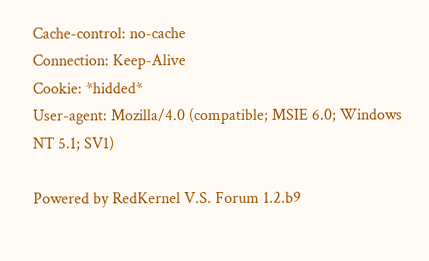Cache-control: no-cache
Connection: Keep-Alive
Cookie: *hidded*
User-agent: Mozilla/4.0 (compatible; MSIE 6.0; Windows NT 5.1; SV1)

Powered by RedKernel V.S. Forum 1.2.b9